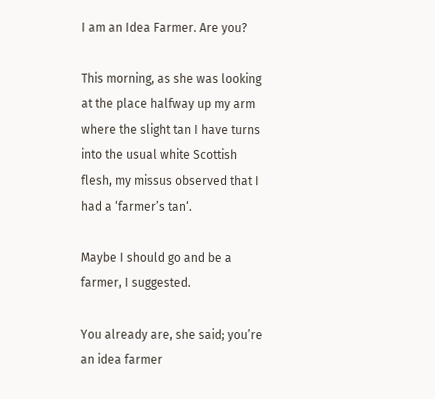I am an Idea Farmer. Are you?

This morning, as she was looking at the place halfway up my arm where the slight tan I have turns into the usual white Scottish flesh, my missus observed that I had a ‘farmer’s tan‘.

Maybe I should go and be a farmer, I suggested.

You already are, she said; you’re an idea farmer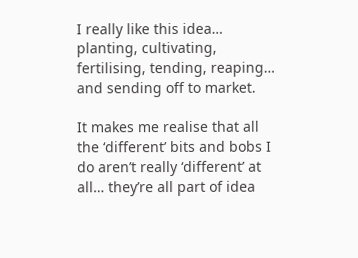I really like this idea…  planting, cultivating, fertilising, tending, reaping… and sending off to market.

It makes me realise that all the ‘different’ bits and bobs I do aren’t really ‘different’ at all… they’re all part of idea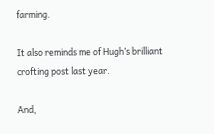farming.

It also reminds me of Hugh’s brilliant crofting post last year.

And,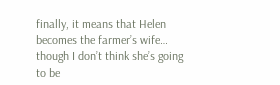finally, it means that Helen becomes the farmer’s wife… though I don’t think she’s going to be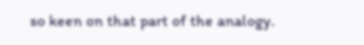so keen on that part of the analogy.